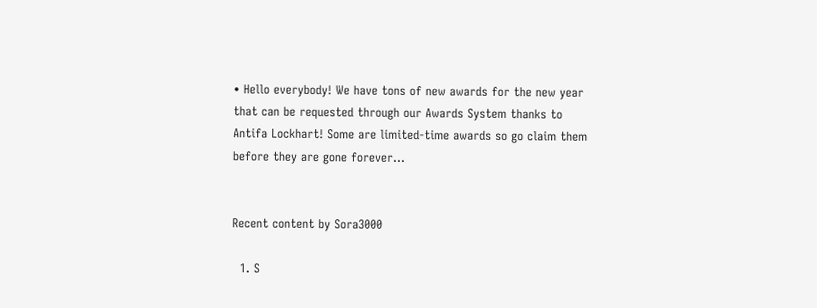• Hello everybody! We have tons of new awards for the new year that can be requested through our Awards System thanks to Antifa Lockhart! Some are limited-time awards so go claim them before they are gone forever...


Recent content by Sora3000

  1. S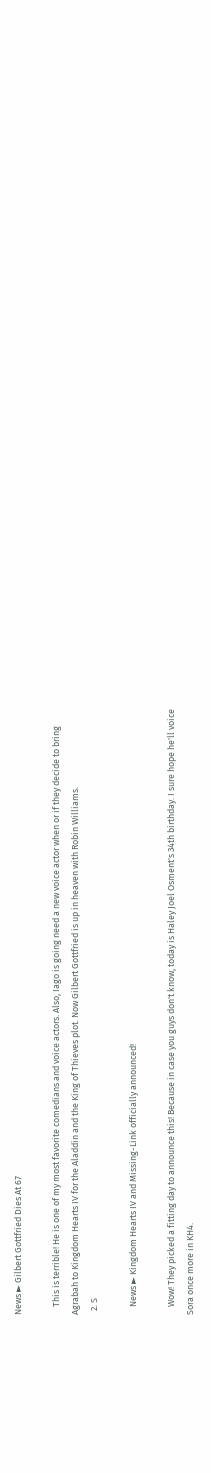News ► Gilbert Gottfried Dies At 67

    This is terrible! He is one of my most favorite comedians and voice actors. Also, Iago is going need a new voice actor when or if they decide to bring Agrabah to Kingdom Hearts IV for the Aladdin and the King of Thieves plot. Now Gilbert Gottfried is up in heaven with Robin Williams.
  2. S

    News ► Kingdom Hearts IV and Missing-Link officially announced!

    Wow! They picked a fitting day to announce this! Because in case you guys don't know, today is Haley Joel Osment's 34th birthday. I sure hope he'll voice Sora once more in KH4.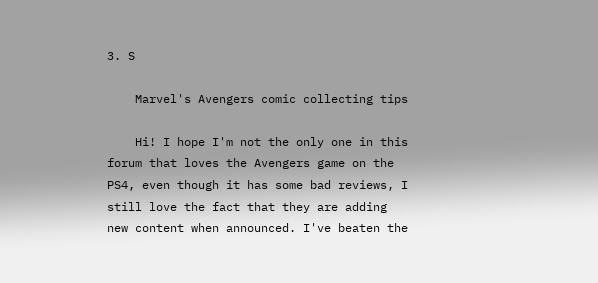3. S

    Marvel's Avengers comic collecting tips

    Hi! I hope I'm not the only one in this forum that loves the Avengers game on the PS4, even though it has some bad reviews, I still love the fact that they are adding new content when announced. I've beaten the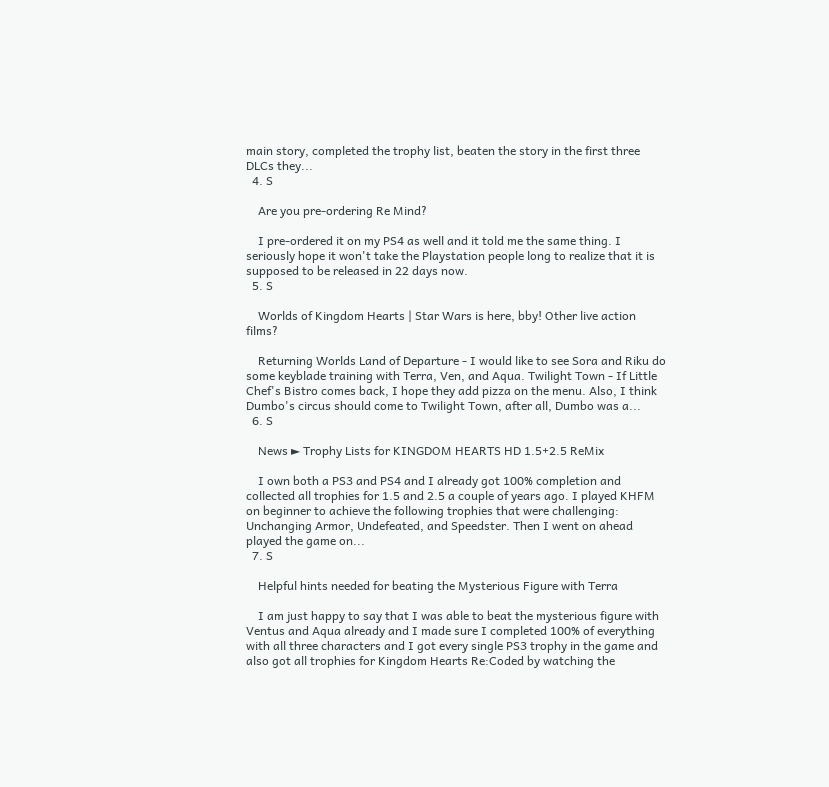main story, completed the trophy list, beaten the story in the first three DLCs they...
  4. S

    Are you pre-ordering Re Mind?

    I pre-ordered it on my PS4 as well and it told me the same thing. I seriously hope it won't take the Playstation people long to realize that it is supposed to be released in 22 days now.
  5. S

    Worlds of Kingdom Hearts | Star Wars is here, bby! Other live action films?

    Returning Worlds Land of Departure - I would like to see Sora and Riku do some keyblade training with Terra, Ven, and Aqua. Twilight Town - If Little Chef's Bistro comes back, I hope they add pizza on the menu. Also, I think Dumbo's circus should come to Twilight Town, after all, Dumbo was a...
  6. S

    News ► Trophy Lists for KINGDOM HEARTS HD 1.5+2.5 ReMix

    I own both a PS3 and PS4 and I already got 100% completion and collected all trophies for 1.5 and 2.5 a couple of years ago. I played KHFM on beginner to achieve the following trophies that were challenging: Unchanging Armor, Undefeated, and Speedster. Then I went on ahead played the game on...
  7. S

    Helpful hints needed for beating the Mysterious Figure with Terra

    I am just happy to say that I was able to beat the mysterious figure with Ventus and Aqua already and I made sure I completed 100% of everything with all three characters and I got every single PS3 trophy in the game and also got all trophies for Kingdom Hearts Re:Coded by watching the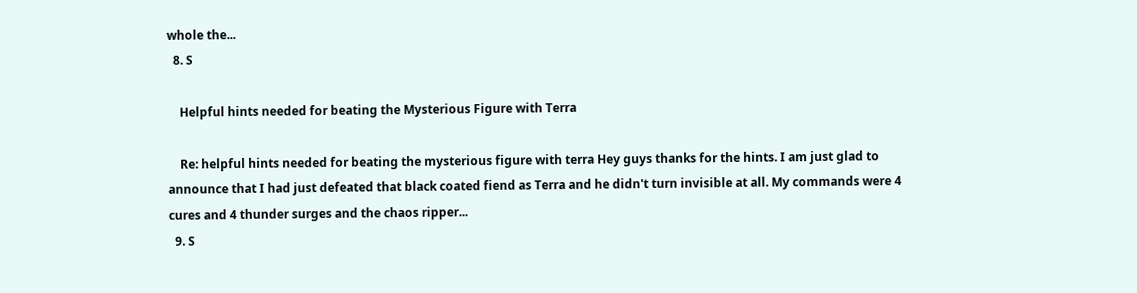whole the...
  8. S

    Helpful hints needed for beating the Mysterious Figure with Terra

    Re: helpful hints needed for beating the mysterious figure with terra Hey guys thanks for the hints. I am just glad to announce that I had just defeated that black coated fiend as Terra and he didn't turn invisible at all. My commands were 4 cures and 4 thunder surges and the chaos ripper...
  9. S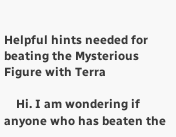Helpful hints needed for beating the Mysterious Figure with Terra

    Hi. I am wondering if anyone who has beaten the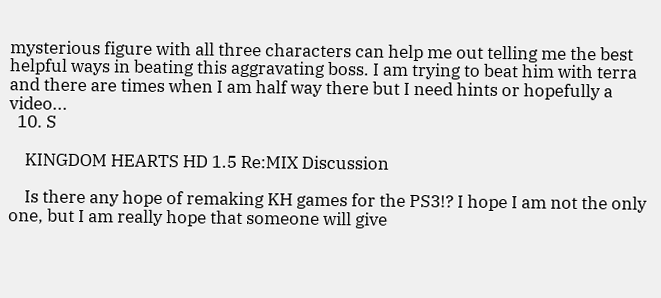mysterious figure with all three characters can help me out telling me the best helpful ways in beating this aggravating boss. I am trying to beat him with terra and there are times when I am half way there but I need hints or hopefully a video...
  10. S

    KINGDOM HEARTS HD 1.5 Re:MIX Discussion

    Is there any hope of remaking KH games for the PS3!? I hope I am not the only one, but I am really hope that someone will give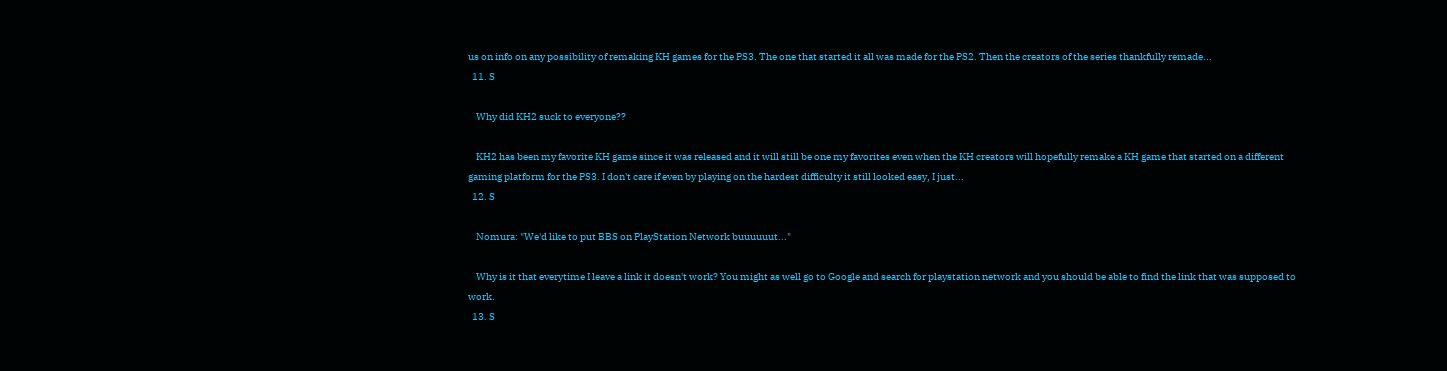us on info on any possibility of remaking KH games for the PS3. The one that started it all was made for the PS2. Then the creators of the series thankfully remade...
  11. S

    Why did KH2 suck to everyone??

    KH2 has been my favorite KH game since it was released and it will still be one my favorites even when the KH creators will hopefully remake a KH game that started on a different gaming platform for the PS3. I don't care if even by playing on the hardest difficulty it still looked easy, I just...
  12. S

    Nomura: "We'd like to put BBS on PlayStation Network buuuuuut..."

    Why is it that everytime I leave a link it doesn't work? You might as well go to Google and search for playstation network and you should be able to find the link that was supposed to work.
  13. S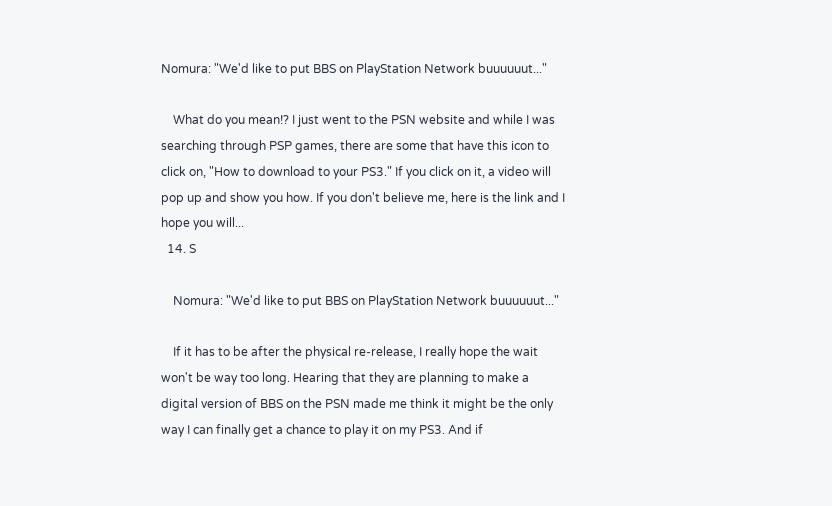Nomura: "We'd like to put BBS on PlayStation Network buuuuuut..."

    What do you mean!? I just went to the PSN website and while I was searching through PSP games, there are some that have this icon to click on, "How to download to your PS3." If you click on it, a video will pop up and show you how. If you don't believe me, here is the link and I hope you will...
  14. S

    Nomura: "We'd like to put BBS on PlayStation Network buuuuuut..."

    If it has to be after the physical re-release, I really hope the wait won't be way too long. Hearing that they are planning to make a digital version of BBS on the PSN made me think it might be the only way I can finally get a chance to play it on my PS3. And if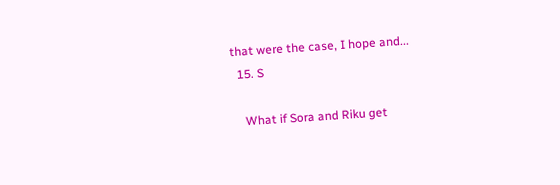that were the case, I hope and...
  15. S

    What if Sora and Riku get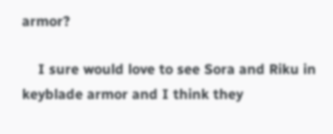armor?

    I sure would love to see Sora and Riku in keyblade armor and I think they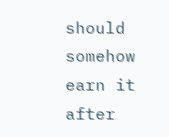should somehow earn it after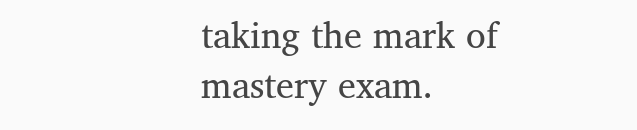taking the mark of mastery exam.